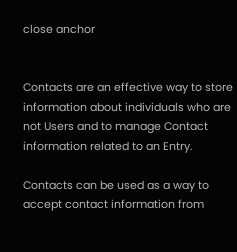close anchor


Contacts are an effective way to store information about individuals who are not Users and to manage Contact information related to an Entry.

Contacts can be used as a way to accept contact information from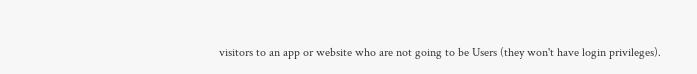visitors to an app or website who are not going to be Users (they won't have login privileges).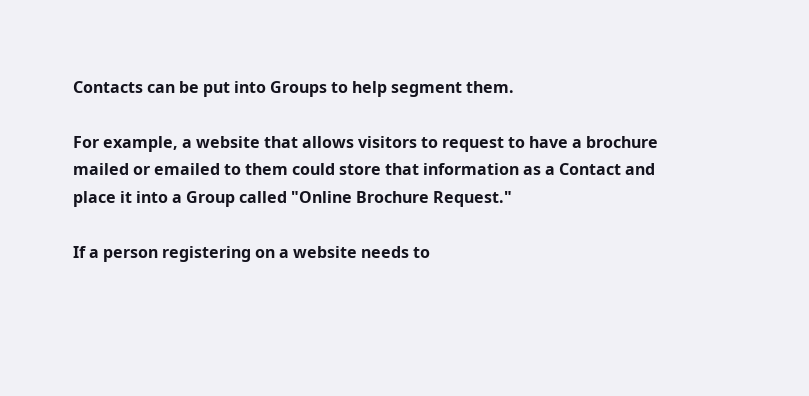Contacts can be put into Groups to help segment them.

For example, a website that allows visitors to request to have a brochure mailed or emailed to them could store that information as a Contact and place it into a Group called "Online Brochure Request."

If a person registering on a website needs to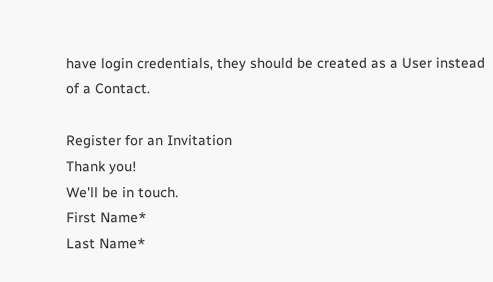have login credentials, they should be created as a User instead of a Contact.

Register for an Invitation
Thank you!
We'll be in touch.
First Name*
Last Name*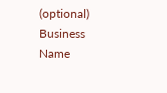(optional) Business Name